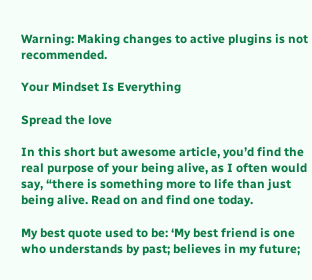Warning: Making changes to active plugins is not recommended.

Your Mindset Is Everything

Spread the love

In this short but awesome article, you’d find the real purpose of your being alive, as I often would say, “there is something more to life than just being alive. Read on and find one today.

My best quote used to be: ‘My best friend is one who understands by past; believes in my future;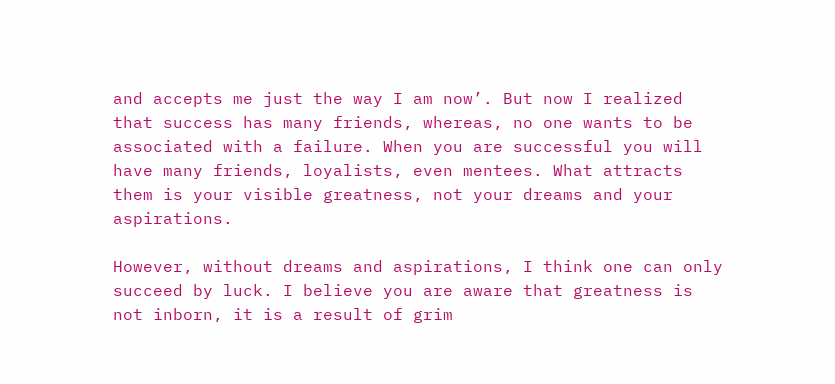and accepts me just the way I am now’. But now I realized that success has many friends, whereas, no one wants to be associated with a failure. When you are successful you will have many friends, loyalists, even mentees. What attracts them is your visible greatness, not your dreams and your aspirations.

However, without dreams and aspirations, I think one can only succeed by luck. I believe you are aware that greatness is not inborn, it is a result of grim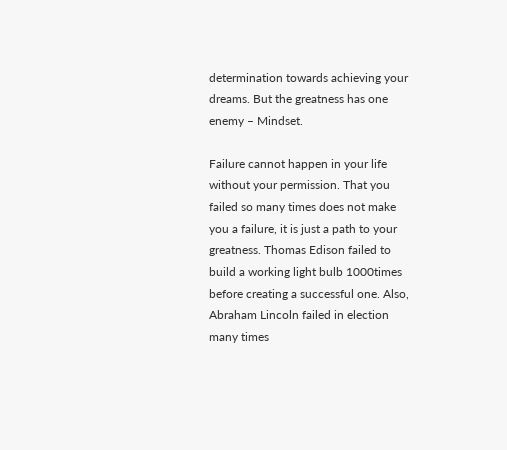determination towards achieving your dreams. But the greatness has one enemy – Mindset.

Failure cannot happen in your life without your permission. That you failed so many times does not make you a failure, it is just a path to your greatness. Thomas Edison failed to build a working light bulb 1000times before creating a successful one. Also, Abraham Lincoln failed in election many times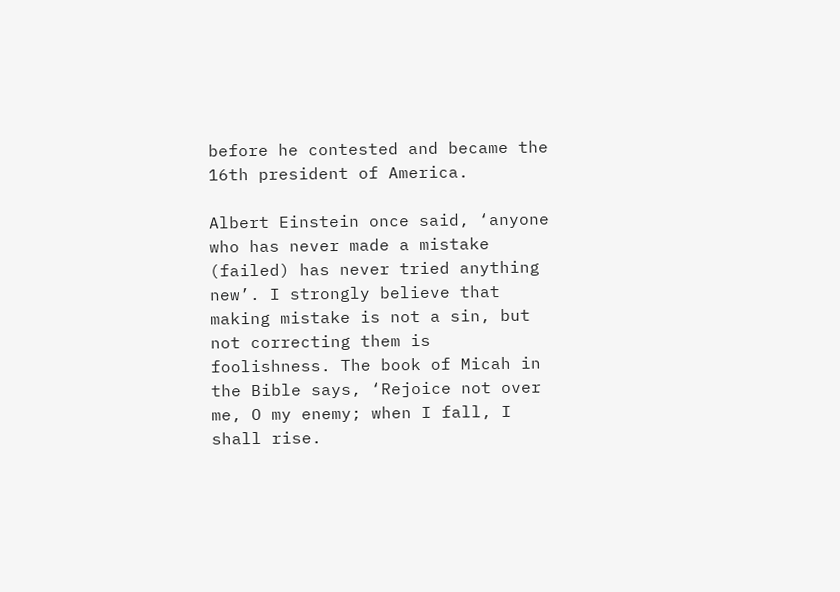before he contested and became the 16th president of America.

Albert Einstein once said, ‘anyone who has never made a mistake (failed) has never tried anything new’. I strongly believe that making mistake is not a sin, but not correcting them is foolishness. The book of Micah in the Bible says, ‘Rejoice not over me, O my enemy; when I fall, I shall rise.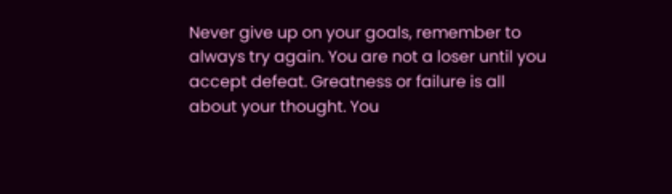Never give up on your goals, remember to always try again. You are not a loser until you accept defeat. Greatness or failure is all about your thought. You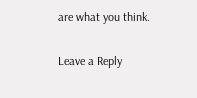are what you think.

Leave a Reply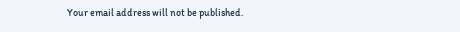Your email address will not be published.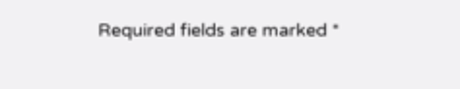Required fields are marked *